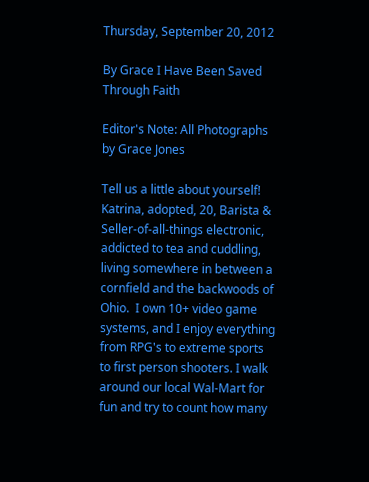Thursday, September 20, 2012

By Grace I Have Been Saved Through Faith

Editor's Note: All Photographs by Grace Jones

Tell us a little about yourself!
Katrina, adopted, 20, Barista & Seller-of-all-things electronic, addicted to tea and cuddling, living somewhere in between a cornfield and the backwoods of Ohio.  I own 10+ video game systems, and I enjoy everything from RPG's to extreme sports to first person shooters. I walk around our local Wal-Mart for fun and try to count how many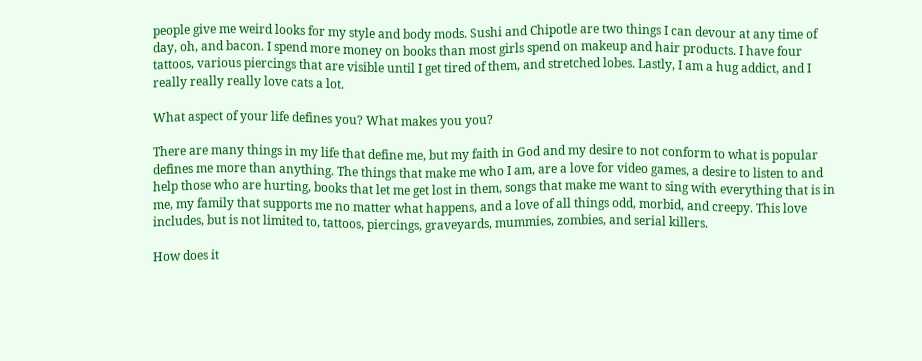people give me weird looks for my style and body mods. Sushi and Chipotle are two things I can devour at any time of day, oh, and bacon. I spend more money on books than most girls spend on makeup and hair products. I have four tattoos, various piercings that are visible until I get tired of them, and stretched lobes. Lastly, I am a hug addict, and I really really really love cats a lot.

What aspect of your life defines you? What makes you you?

There are many things in my life that define me, but my faith in God and my desire to not conform to what is popular defines me more than anything. The things that make me who I am, are a love for video games, a desire to listen to and help those who are hurting, books that let me get lost in them, songs that make me want to sing with everything that is in me, my family that supports me no matter what happens, and a love of all things odd, morbid, and creepy. This love includes, but is not limited to, tattoos, piercings, graveyards, mummies, zombies, and serial killers.

How does it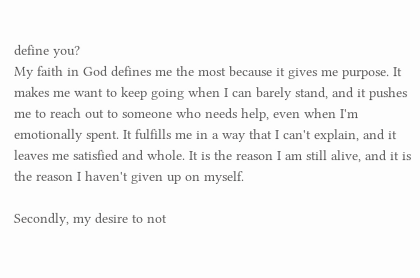define you?
My faith in God defines me the most because it gives me purpose. It makes me want to keep going when I can barely stand, and it pushes me to reach out to someone who needs help, even when I'm emotionally spent. It fulfills me in a way that I can't explain, and it leaves me satisfied and whole. It is the reason I am still alive, and it is the reason I haven't given up on myself.

Secondly, my desire to not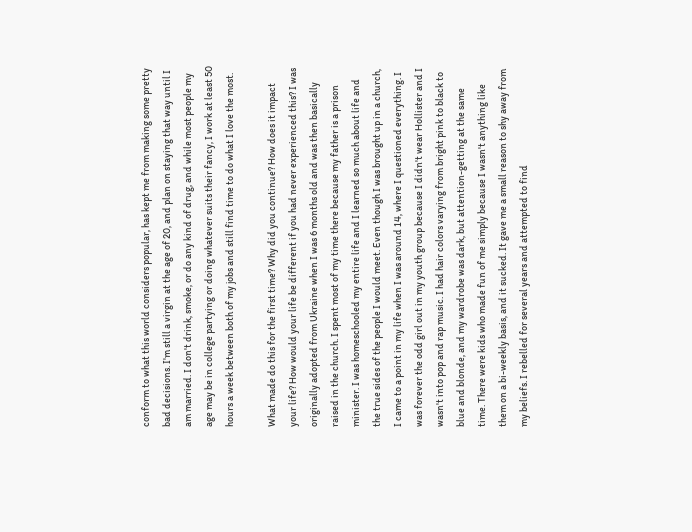conform to what this world considers popular, has kept me from making some pretty bad decisions. I'm still a virgin at the age of 20, and plan on staying that way until I am married. I don't drink, smoke, or do any kind of drug, and while most people my age may be in college partying or doing whatever suits their fancy, I work at least 50 hours a week between both of my jobs and still find time to do what I love the most.

What made do this for the first time? Why did you continue? How does it impact your life? How would your life be different if you had never experienced this? I was originally adopted from Ukraine when I was 6 months old and was then basically raised in the church. I spent most of my time there because my father is a prison minister. I was homeschooled my entire life and I learned so much about life and the true sides of the people I would meet. Even though I was brought up in a church, I came to a point in my life when I was around 14, where I questioned everything. I was forever the odd girl out in my youth group because I didn't wear Hollister and I wasn't into pop and rap music. I had hair colors varying from bright pink to black to blue and blonde, and my wardrobe was dark, but attention-getting at the same time. There were kids who made fun of me simply because I wasn't anything like them on a bi-weekly basis, and it sucked. It gave me a small reason to shy away from my beliefs. I rebelled for several years and attempted to find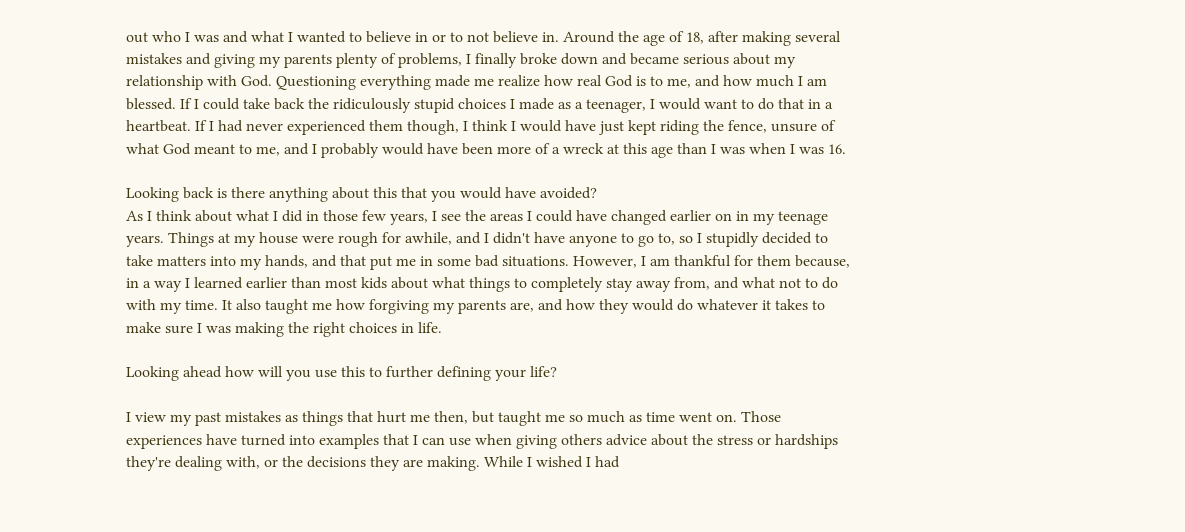out who I was and what I wanted to believe in or to not believe in. Around the age of 18, after making several mistakes and giving my parents plenty of problems, I finally broke down and became serious about my relationship with God. Questioning everything made me realize how real God is to me, and how much I am blessed. If I could take back the ridiculously stupid choices I made as a teenager, I would want to do that in a heartbeat. If I had never experienced them though, I think I would have just kept riding the fence, unsure of what God meant to me, and I probably would have been more of a wreck at this age than I was when I was 16.

Looking back is there anything about this that you would have avoided?
As I think about what I did in those few years, I see the areas I could have changed earlier on in my teenage years. Things at my house were rough for awhile, and I didn't have anyone to go to, so I stupidly decided to take matters into my hands, and that put me in some bad situations. However, I am thankful for them because, in a way I learned earlier than most kids about what things to completely stay away from, and what not to do with my time. It also taught me how forgiving my parents are, and how they would do whatever it takes to make sure I was making the right choices in life.

Looking ahead how will you use this to further defining your life?

I view my past mistakes as things that hurt me then, but taught me so much as time went on. Those experiences have turned into examples that I can use when giving others advice about the stress or hardships they're dealing with, or the decisions they are making. While I wished I had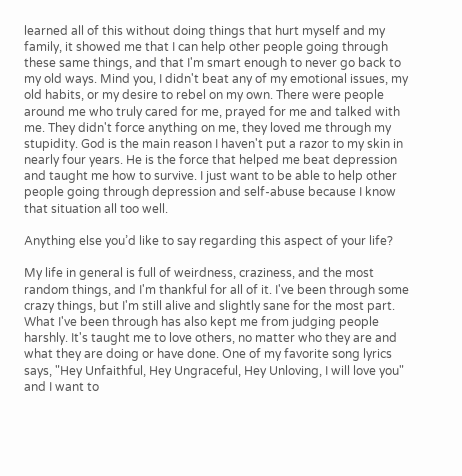learned all of this without doing things that hurt myself and my family, it showed me that I can help other people going through these same things, and that I'm smart enough to never go back to my old ways. Mind you, I didn't beat any of my emotional issues, my old habits, or my desire to rebel on my own. There were people around me who truly cared for me, prayed for me and talked with me. They didn't force anything on me, they loved me through my stupidity. God is the main reason I haven't put a razor to my skin in nearly four years. He is the force that helped me beat depression and taught me how to survive. I just want to be able to help other people going through depression and self-abuse because I know that situation all too well.

Anything else you’d like to say regarding this aspect of your life?

My life in general is full of weirdness, craziness, and the most random things, and I'm thankful for all of it. I've been through some crazy things, but I'm still alive and slightly sane for the most part. What I've been through has also kept me from judging people harshly. It's taught me to love others, no matter who they are and what they are doing or have done. One of my favorite song lyrics says, "Hey Unfaithful, Hey Ungraceful, Hey Unloving, I will love you" and I want to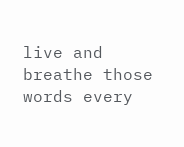live and breathe those words every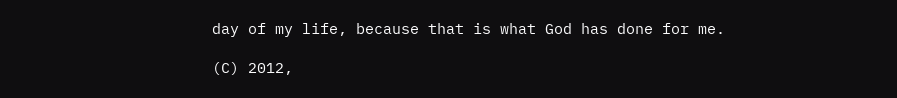day of my life, because that is what God has done for me.

(C) 2012,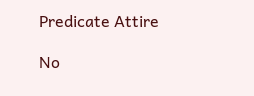Predicate Attire

No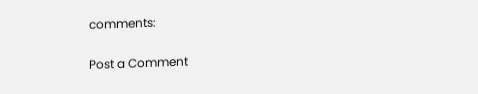comments:

Post a Comment